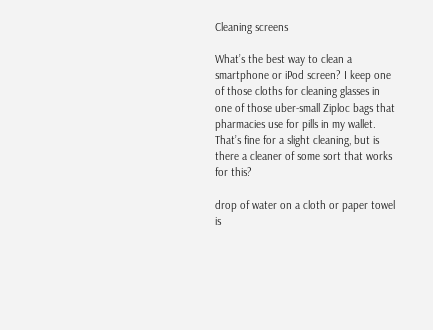Cleaning screens

What’s the best way to clean a smartphone or iPod screen? I keep one of those cloths for cleaning glasses in one of those uber-small Ziploc bags that pharmacies use for pills in my wallet. That’s fine for a slight cleaning, but is there a cleaner of some sort that works for this?

drop of water on a cloth or paper towel is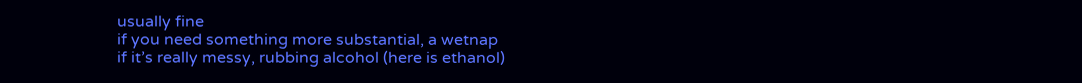usually fine
if you need something more substantial, a wetnap
if it’s really messy, rubbing alcohol (here is ethanol)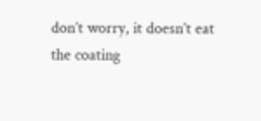don’t worry, it doesn’t eat the coating